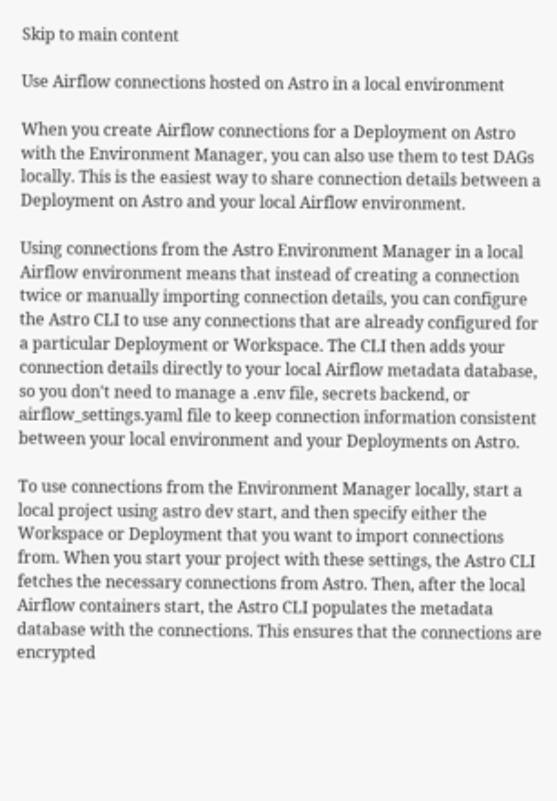Skip to main content

Use Airflow connections hosted on Astro in a local environment

When you create Airflow connections for a Deployment on Astro with the Environment Manager, you can also use them to test DAGs locally. This is the easiest way to share connection details between a Deployment on Astro and your local Airflow environment.

Using connections from the Astro Environment Manager in a local Airflow environment means that instead of creating a connection twice or manually importing connection details, you can configure the Astro CLI to use any connections that are already configured for a particular Deployment or Workspace. The CLI then adds your connection details directly to your local Airflow metadata database, so you don't need to manage a .env file, secrets backend, or airflow_settings.yaml file to keep connection information consistent between your local environment and your Deployments on Astro.

To use connections from the Environment Manager locally, start a local project using astro dev start, and then specify either the Workspace or Deployment that you want to import connections from. When you start your project with these settings, the Astro CLI fetches the necessary connections from Astro. Then, after the local Airflow containers start, the Astro CLI populates the metadata database with the connections. This ensures that the connections are encrypted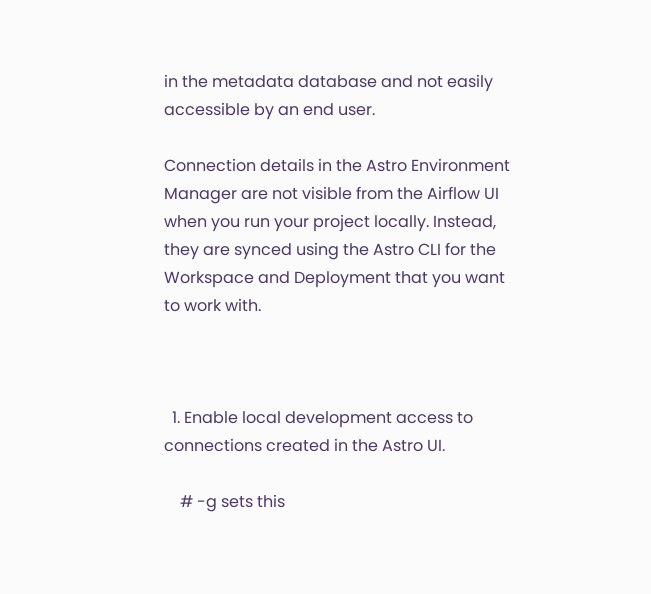in the metadata database and not easily accessible by an end user.

Connection details in the Astro Environment Manager are not visible from the Airflow UI when you run your project locally. Instead, they are synced using the Astro CLI for the Workspace and Deployment that you want to work with.



  1. Enable local development access to connections created in the Astro UI.

    # -g sets this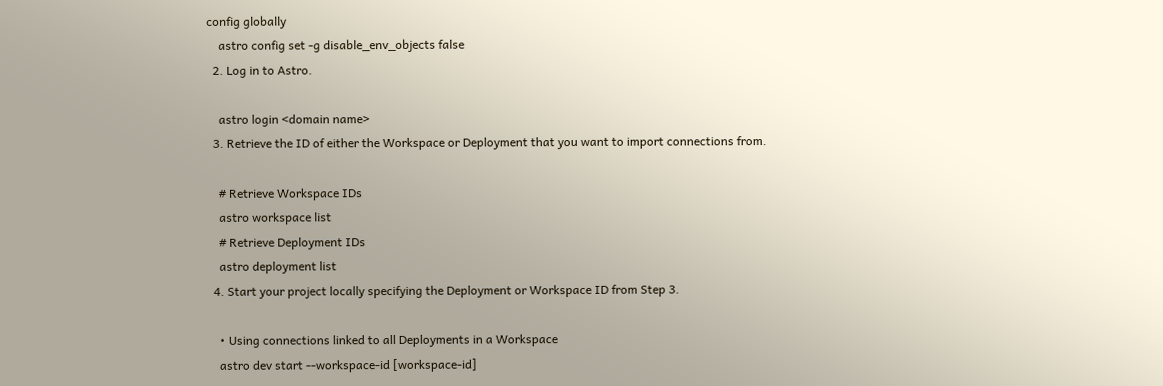config globally
    astro config set -g disable_env_objects false
  2. Log in to Astro.

    astro login <domain name>
  3. Retrieve the ID of either the Workspace or Deployment that you want to import connections from.

    # Retrieve Workspace IDs
    astro workspace list
    # Retrieve Deployment IDs
    astro deployment list
  4. Start your project locally specifying the Deployment or Workspace ID from Step 3.

    • Using connections linked to all Deployments in a Workspace
    astro dev start --workspace-id [workspace-id]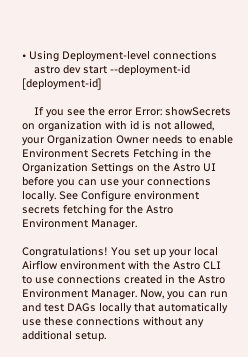• Using Deployment-level connections
    astro dev start --deployment-id [deployment-id]

    If you see the error Error: showSecrets on organization with id is not allowed, your Organization Owner needs to enable Environment Secrets Fetching in the Organization Settings on the Astro UI before you can use your connections locally. See Configure environment secrets fetching for the Astro Environment Manager.

Congratulations! You set up your local Airflow environment with the Astro CLI to use connections created in the Astro Environment Manager. Now, you can run and test DAGs locally that automatically use these connections without any additional setup.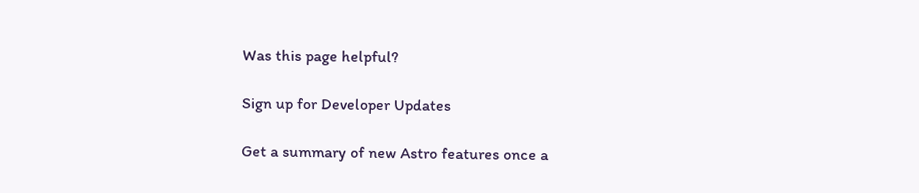Was this page helpful?

Sign up for Developer Updates

Get a summary of new Astro features once a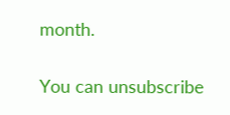month.

You can unsubscribe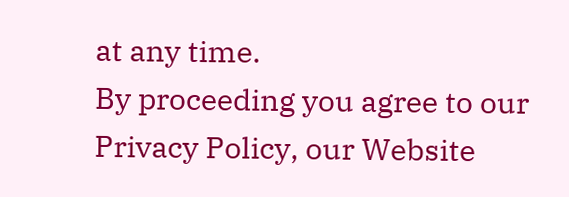at any time.
By proceeding you agree to our Privacy Policy, our Website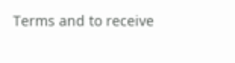Terms and to receive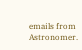emails from Astronomer.